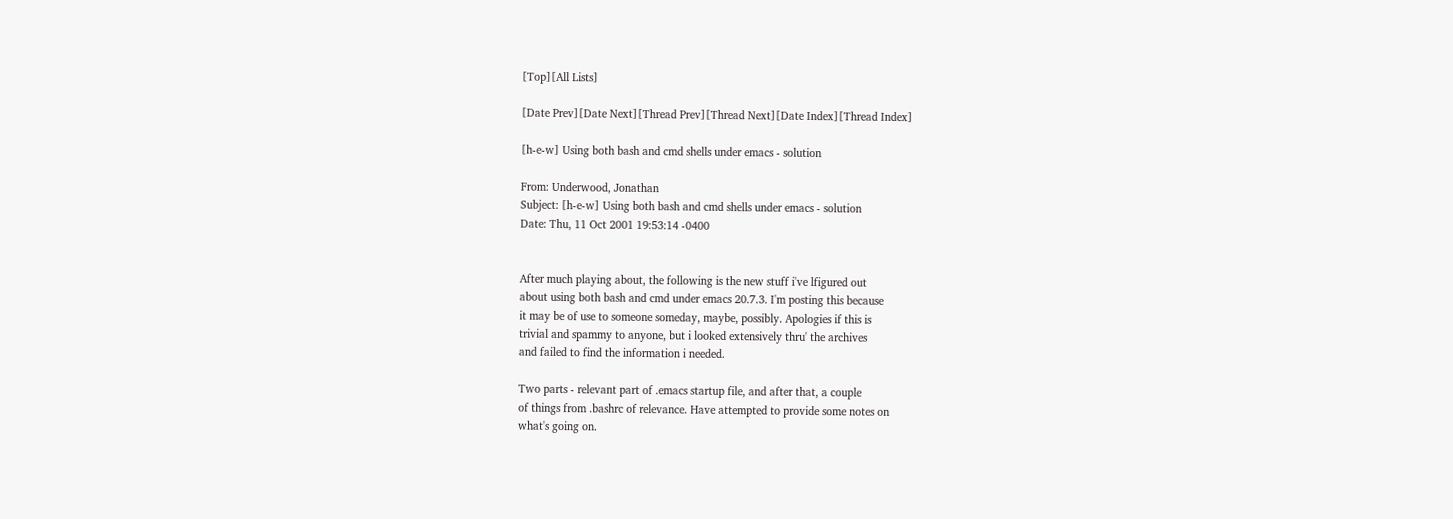[Top][All Lists]

[Date Prev][Date Next][Thread Prev][Thread Next][Date Index][Thread Index]

[h-e-w] Using both bash and cmd shells under emacs - solution

From: Underwood, Jonathan
Subject: [h-e-w] Using both bash and cmd shells under emacs - solution
Date: Thu, 11 Oct 2001 19:53:14 -0400


After much playing about, the following is the new stuff i've lfigured out
about using both bash and cmd under emacs 20.7.3. I'm posting this because
it may be of use to someone someday, maybe, possibly. Apologies if this is
trivial and spammy to anyone, but i looked extensively thru' the archives
and failed to find the information i needed.

Two parts - relevant part of .emacs startup file, and after that, a couple
of things from .bashrc of relevance. Have attempted to provide some notes on
what's going on.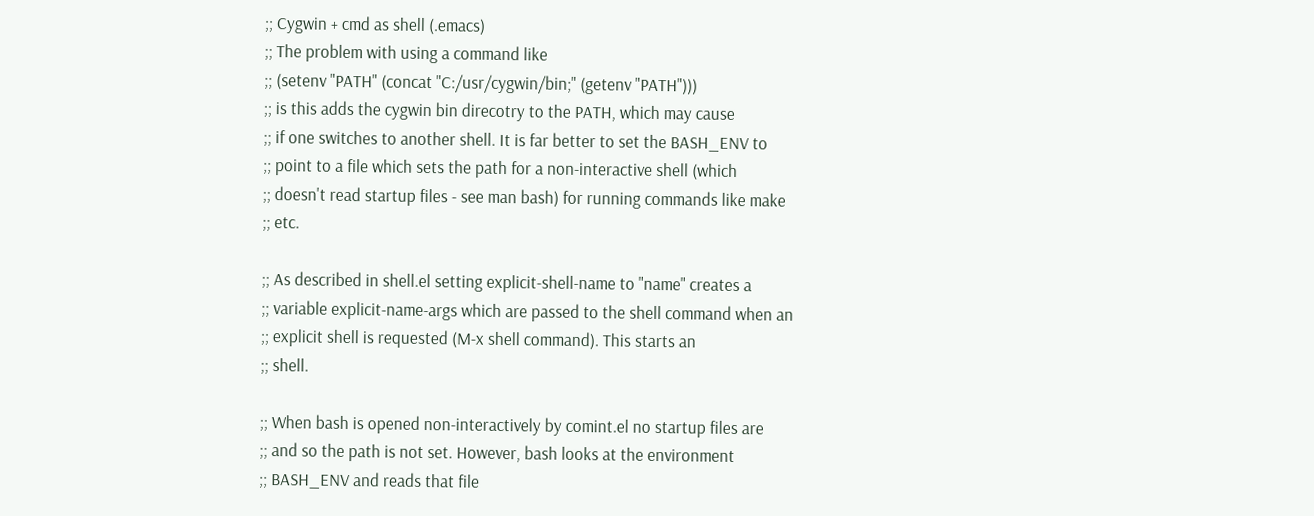;; Cygwin + cmd as shell (.emacs)
;; The problem with using a command like
;; (setenv "PATH" (concat "C:/usr/cygwin/bin;" (getenv "PATH")))
;; is this adds the cygwin bin direcotry to the PATH, which may cause
;; if one switches to another shell. It is far better to set the BASH_ENV to
;; point to a file which sets the path for a non-interactive shell (which
;; doesn't read startup files - see man bash) for running commands like make
;; etc.

;; As described in shell.el setting explicit-shell-name to "name" creates a
;; variable explicit-name-args which are passed to the shell command when an
;; explicit shell is requested (M-x shell command). This starts an
;; shell.

;; When bash is opened non-interactively by comint.el no startup files are
;; and so the path is not set. However, bash looks at the environment
;; BASH_ENV and reads that file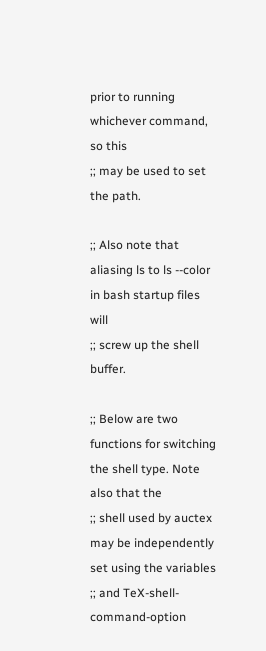prior to running whichever command, so this
;; may be used to set the path.

;; Also note that aliasing ls to ls --color in bash startup files will
;; screw up the shell buffer.

;; Below are two functions for switching the shell type. Note also that the
;; shell used by auctex may be independently set using the variables
;; and TeX-shell-command-option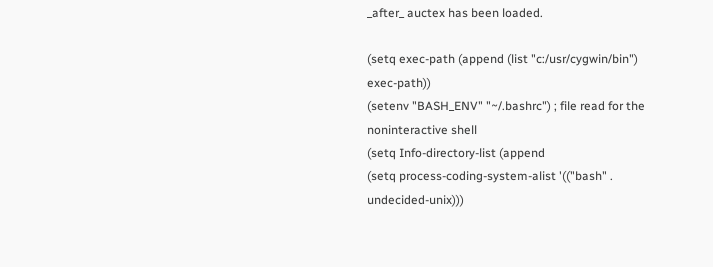_after_ auctex has been loaded.

(setq exec-path (append (list "c:/usr/cygwin/bin") exec-path))
(setenv "BASH_ENV" "~/.bashrc") ; file read for the noninteractive shell
(setq Info-directory-list (append
(setq process-coding-system-alist '(("bash" . undecided-unix)))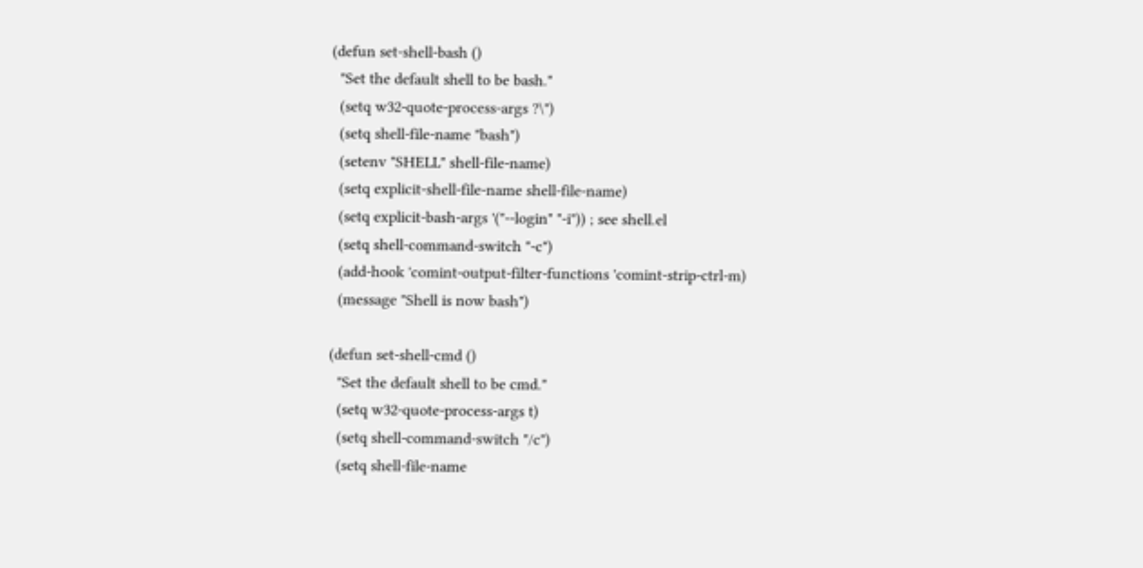(defun set-shell-bash ()
  "Set the default shell to be bash."
  (setq w32-quote-process-args ?\")
  (setq shell-file-name "bash")
  (setenv "SHELL" shell-file-name)
  (setq explicit-shell-file-name shell-file-name)
  (setq explicit-bash-args '("--login" "-i")) ; see shell.el
  (setq shell-command-switch "-c")
  (add-hook 'comint-output-filter-functions 'comint-strip-ctrl-m)
  (message "Shell is now bash")

(defun set-shell-cmd ()
  "Set the default shell to be cmd."
  (setq w32-quote-process-args t)
  (setq shell-command-switch "/c")
  (setq shell-file-name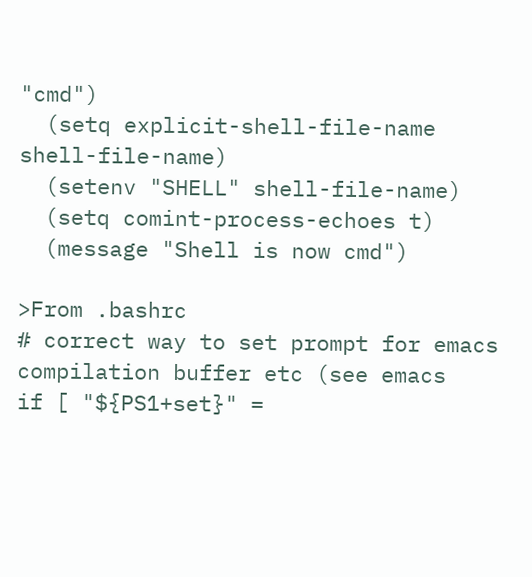"cmd")
  (setq explicit-shell-file-name shell-file-name)
  (setenv "SHELL" shell-file-name)
  (setq comint-process-echoes t)
  (message "Shell is now cmd")

>From .bashrc
# correct way to set prompt for emacs compilation buffer etc (see emacs
if [ "${PS1+set}" =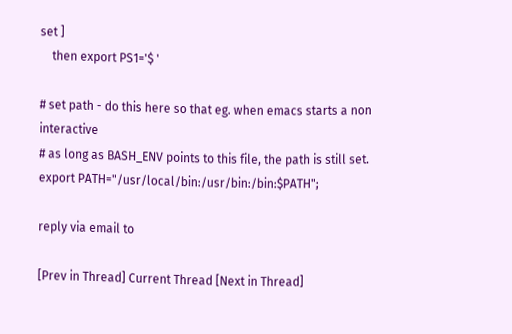set ]
    then export PS1='$ '

# set path - do this here so that eg. when emacs starts a non interactive
# as long as BASH_ENV points to this file, the path is still set.
export PATH="/usr/local/bin:/usr/bin:/bin:$PATH";

reply via email to

[Prev in Thread] Current Thread [Next in Thread]